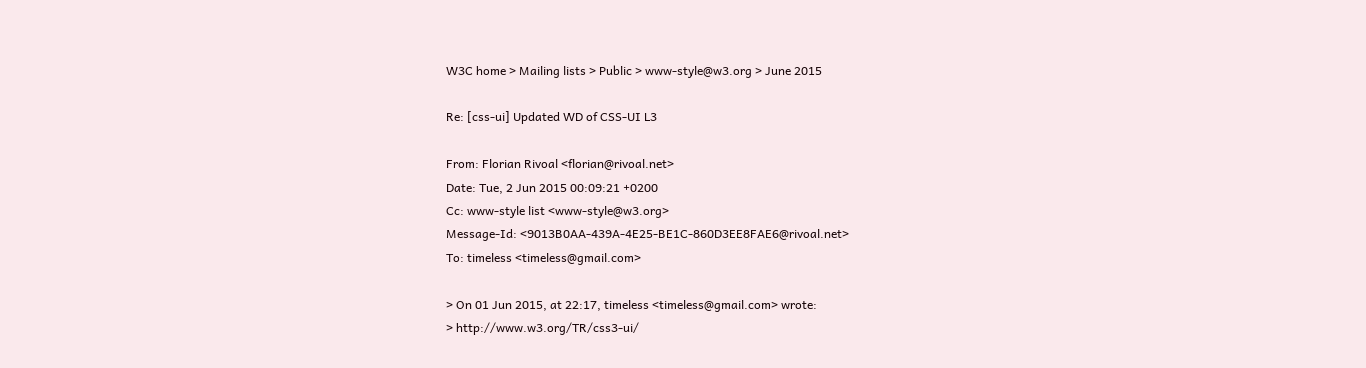W3C home > Mailing lists > Public > www-style@w3.org > June 2015

Re: [css-ui] Updated WD of CSS-UI L3

From: Florian Rivoal <florian@rivoal.net>
Date: Tue, 2 Jun 2015 00:09:21 +0200
Cc: www-style list <www-style@w3.org>
Message-Id: <9013B0AA-439A-4E25-BE1C-860D3EE8FAE6@rivoal.net>
To: timeless <timeless@gmail.com>

> On 01 Jun 2015, at 22:17, timeless <timeless@gmail.com> wrote:
> http://www.w3.org/TR/css3-ui/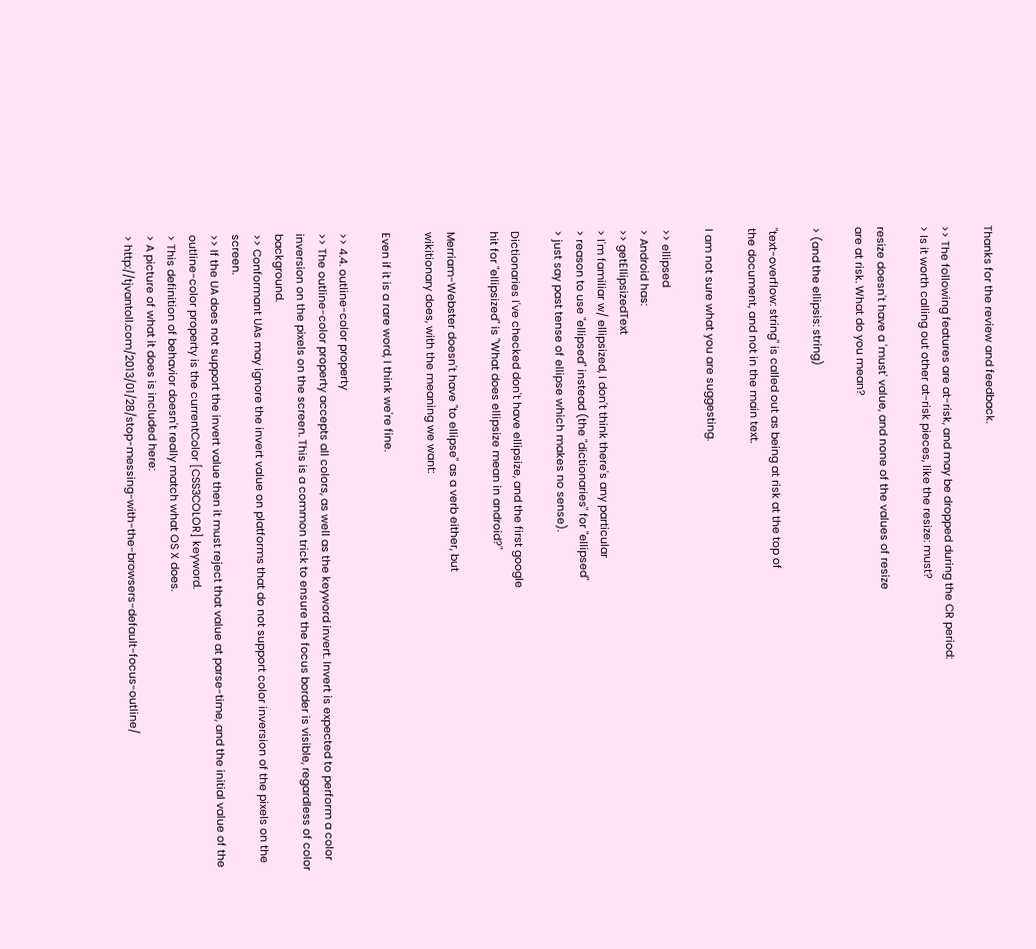Thanks for the review and feedback.

>> The following features are at-risk, and may be dropped during the CR period:
> Is it worth calling out other at-risk pieces, like the resize: must?

resize doesn't have a 'must' value, and none of the values of resize
are at risk. What do you mean?

> (and the ellipsis: string)

"text-overflow: string" is called out as being at risk at the top of
the document, and not in the main text.

I am not sure what you are suggesting.

>> ellipsed
> Android has:
>> getEllipsizedText
> I'm familiar w/ ellipsized, I don't think there's any particular
> reason to use "ellipsed" instead (the "dictionaries" for "ellipsed"
> just say past tense of ellipse which makes no sense).

Dictionaries I've checked don't have ellipsize, and the first google
hit for "ellipsized" is "What does ellipsize mean in android?"

Merriam-Webster doesn't have "to ellipse" as a verb either, but
wikitionary does, with the meaning we want:

Even if it is a rare word, I think we're fine.

>> 4.4. outline-color property
>> The outline-color property accepts all colors, as well as the keyword invert. Invert is expected to perform a color inversion on the pixels on the screen. This is a common trick to ensure the focus border is visible, regardless of color background.
>> Conformant UAs may ignore the invert value on platforms that do not support color inversion of the pixels on the screen.
>> If the UA does not support the invert value then it must reject that value at parse-time, and the initial value of the outline-color property is the currentColor [CSS3COLOR] keyword.
> This definition of behavior doesn't really match what OS X does.
> A picture of what it does is included here:
> http://tjvantoll.com/2013/01/28/stop-messing-with-the-browsers-default-focus-outline/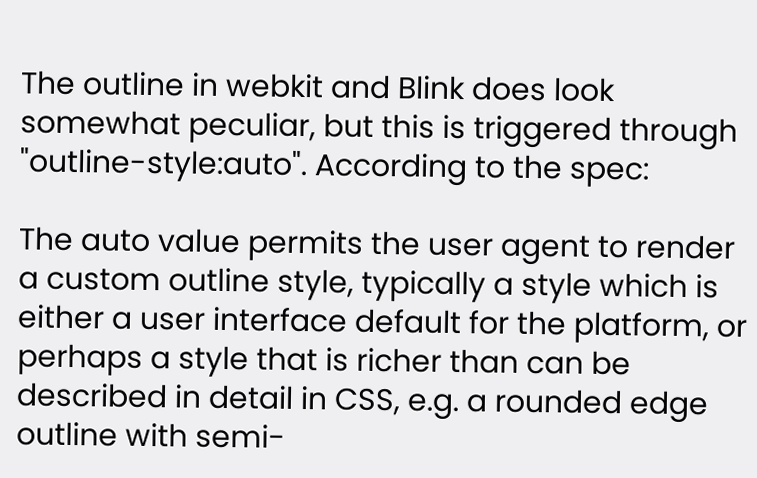The outline in webkit and Blink does look somewhat peculiar, but this is triggered through
"outline-style:auto". According to the spec:

The auto value permits the user agent to render a custom outline style, typically a style which is either a user interface default for the platform, or perhaps a style that is richer than can be described in detail in CSS, e.g. a rounded edge outline with semi-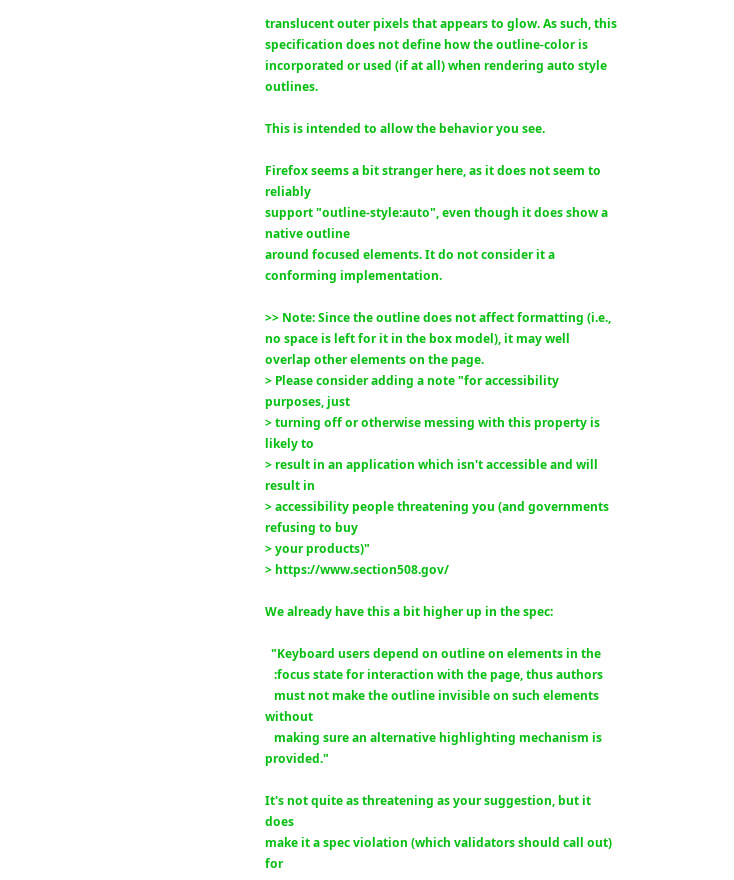translucent outer pixels that appears to glow. As such, this specification does not define how the outline-color is incorporated or used (if at all) when rendering auto style outlines.

This is intended to allow the behavior you see.

Firefox seems a bit stranger here, as it does not seem to reliably
support "outline-style:auto", even though it does show a native outline
around focused elements. It do not consider it a conforming implementation.

>> Note: Since the outline does not affect formatting (i.e., no space is left for it in the box model), it may well overlap other elements on the page.
> Please consider adding a note "for accessibility purposes, just
> turning off or otherwise messing with this property is likely to
> result in an application which isn't accessible and will result in
> accessibility people threatening you (and governments refusing to buy
> your products)"
> https://www.section508.gov/

We already have this a bit higher up in the spec:

  "Keyboard users depend on outline on elements in the
   :focus state for interaction with the page, thus authors
   must not make the outline invisible on such elements without
   making sure an alternative highlighting mechanism is provided."

It's not quite as threatening as your suggestion, but it does
make it a spec violation (which validators should call out) for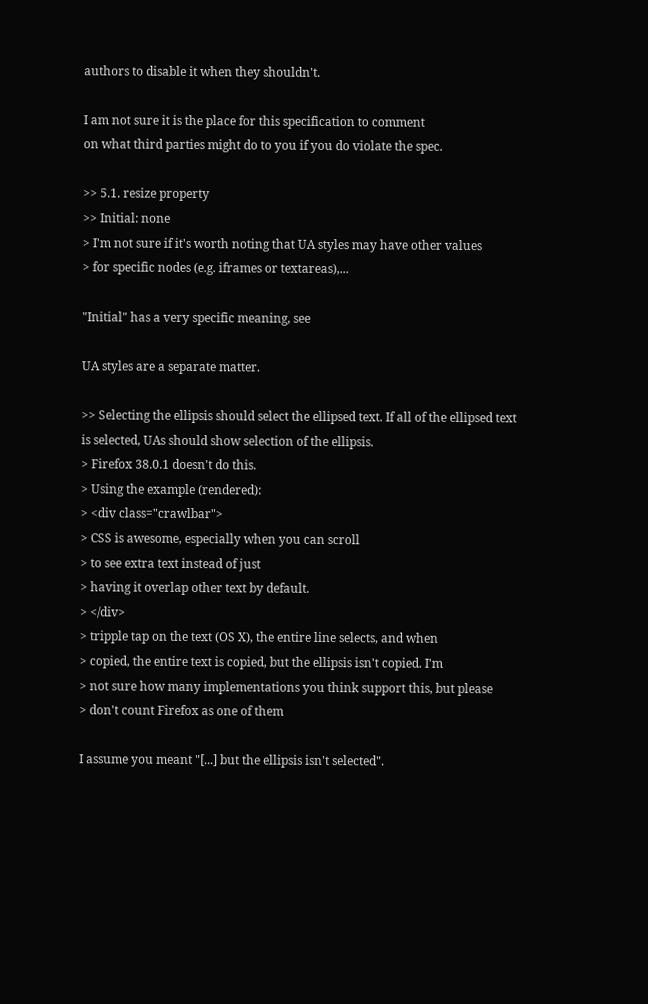authors to disable it when they shouldn't.

I am not sure it is the place for this specification to comment
on what third parties might do to you if you do violate the spec.

>> 5.1. resize property
>> Initial: none
> I'm not sure if it's worth noting that UA styles may have other values
> for specific nodes (e.g. iframes or textareas),...

"Initial" has a very specific meaning, see

UA styles are a separate matter.

>> Selecting the ellipsis should select the ellipsed text. If all of the ellipsed text is selected, UAs should show selection of the ellipsis.
> Firefox 38.0.1 doesn't do this.
> Using the example (rendered):
> <div class="crawlbar">
> CSS is awesome, especially when you can scroll
> to see extra text instead of just
> having it overlap other text by default.
> </div>
> tripple tap on the text (OS X), the entire line selects, and when
> copied, the entire text is copied, but the ellipsis isn't copied. I'm
> not sure how many implementations you think support this, but please
> don't count Firefox as one of them

I assume you meant "[...] but the ellipsis isn't selected".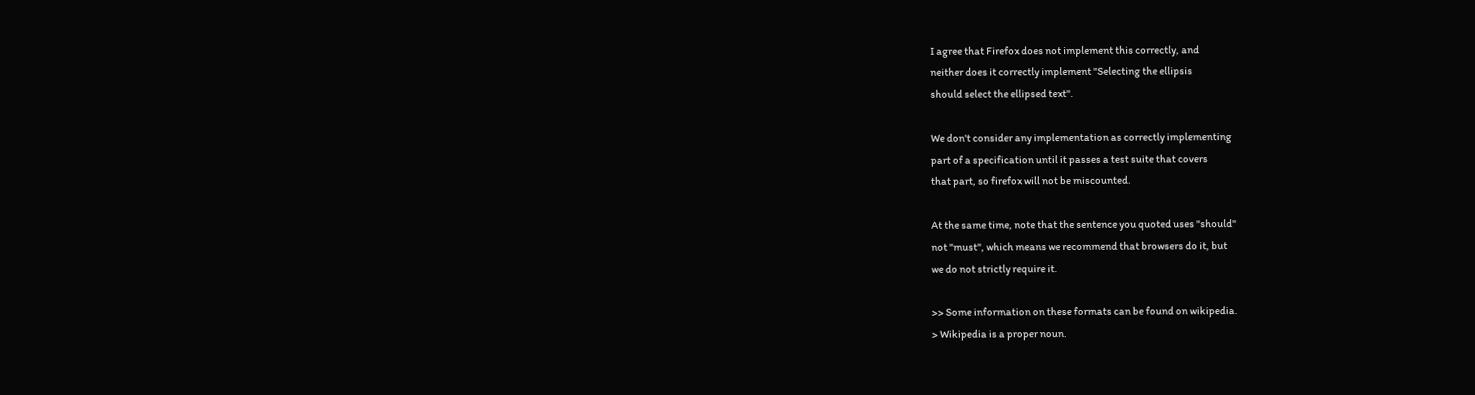I agree that Firefox does not implement this correctly, and
neither does it correctly implement "Selecting the ellipsis
should select the ellipsed text".

We don't consider any implementation as correctly implementing
part of a specification until it passes a test suite that covers
that part, so firefox will not be miscounted.

At the same time, note that the sentence you quoted uses "should"
not "must", which means we recommend that browsers do it, but
we do not strictly require it.

>> Some information on these formats can be found on wikipedia.
> Wikipedia is a proper noun.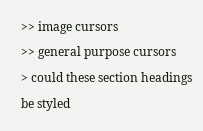>> image cursors
>> general purpose cursors
> could these section headings be styled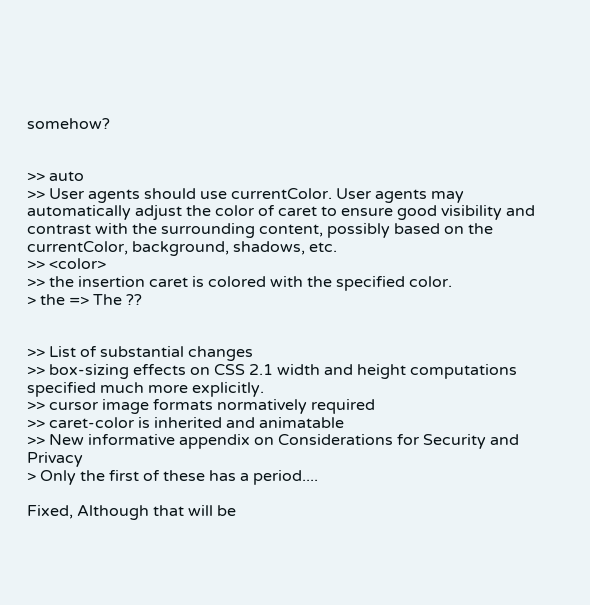somehow?


>> auto
>> User agents should use currentColor. User agents may automatically adjust the color of caret to ensure good visibility and contrast with the surrounding content, possibly based on the currentColor, background, shadows, etc.
>> <color>
>> the insertion caret is colored with the specified color.
> the => The ??


>> List of substantial changes
>> box-sizing effects on CSS 2.1 width and height computations specified much more explicitly.
>> cursor image formats normatively required
>> caret-color is inherited and animatable
>> New informative appendix on Considerations for Security and Privacy
> Only the first of these has a period....

Fixed, Although that will be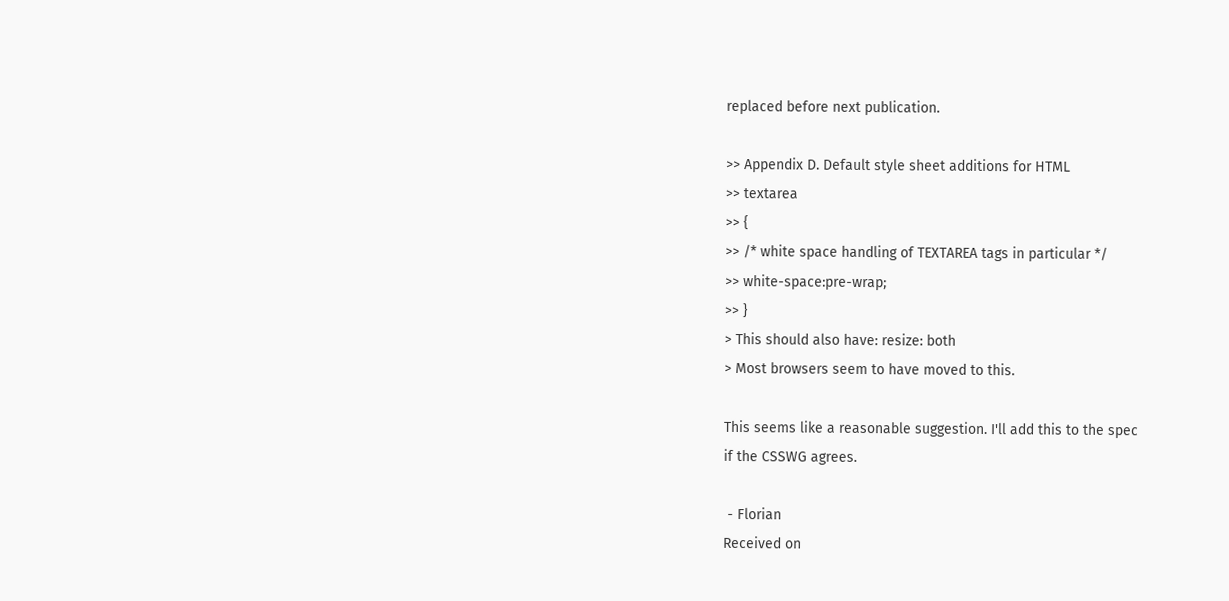replaced before next publication.

>> Appendix D. Default style sheet additions for HTML
>> textarea
>> {
>> /* white space handling of TEXTAREA tags in particular */
>> white-space:pre-wrap;
>> }
> This should also have: resize: both
> Most browsers seem to have moved to this.

This seems like a reasonable suggestion. I'll add this to the spec
if the CSSWG agrees.

 - Florian
Received on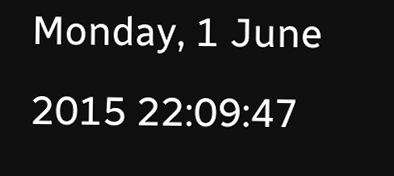Monday, 1 June 2015 22:09:47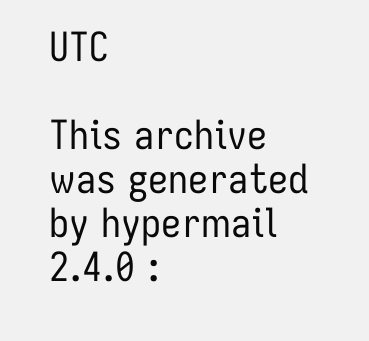UTC

This archive was generated by hypermail 2.4.0 :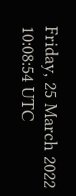Friday, 25 March 2022 10:08:54 UTC